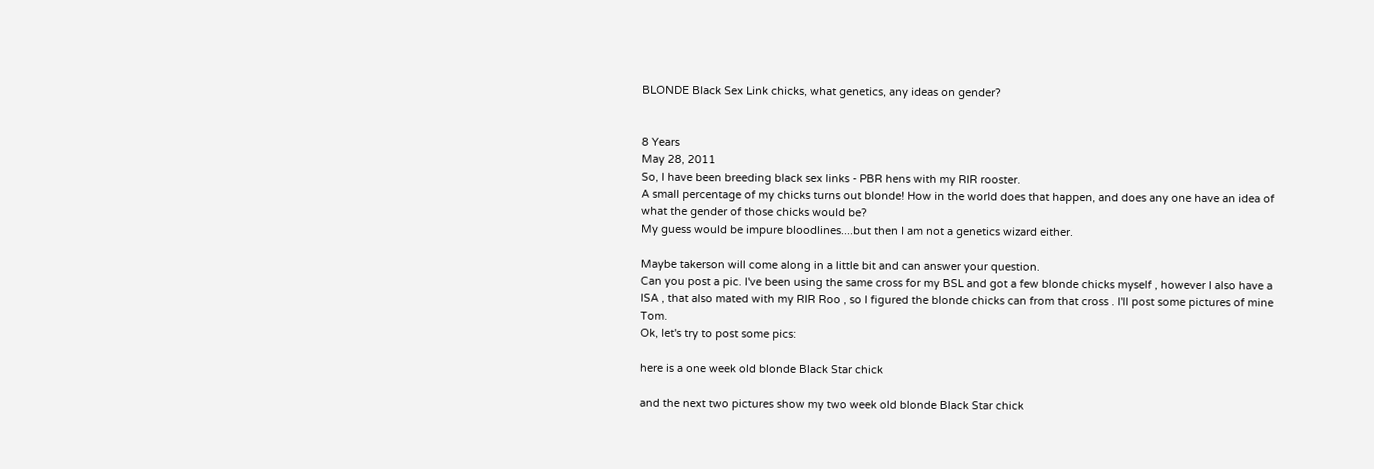BLONDE Black Sex Link chicks, what genetics, any ideas on gender?


8 Years
May 28, 2011
So, I have been breeding black sex links - PBR hens with my RIR rooster.
A small percentage of my chicks turns out blonde! How in the world does that happen, and does any one have an idea of what the gender of those chicks would be?
My guess would be impure bloodlines....but then I am not a genetics wizard either.

Maybe takerson will come along in a little bit and can answer your question.
Can you post a pic. I've been using the same cross for my BSL and got a few blonde chicks myself , however I also have a ISA , that also mated with my RIR Roo , so I figured the blonde chicks can from that cross . I'll post some pictures of mine Tom.
Ok, let's try to post some pics:

here is a one week old blonde Black Star chick

and the next two pictures show my two week old blonde Black Star chick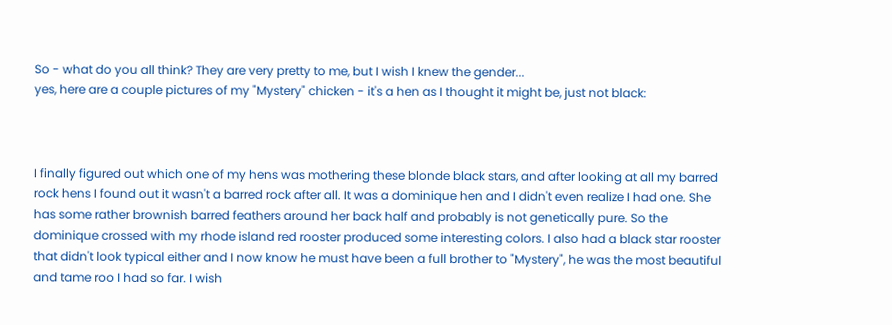So - what do you all think? They are very pretty to me, but I wish I knew the gender...
yes, here are a couple pictures of my "Mystery" chicken - it's a hen as I thought it might be, just not black:



I finally figured out which one of my hens was mothering these blonde black stars, and after looking at all my barred rock hens I found out it wasn't a barred rock after all. It was a dominique hen and I didn't even realize I had one. She has some rather brownish barred feathers around her back half and probably is not genetically pure. So the dominique crossed with my rhode island red rooster produced some interesting colors. I also had a black star rooster that didn't look typical either and I now know he must have been a full brother to "Mystery", he was the most beautiful and tame roo I had so far. I wish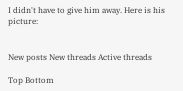I didn't have to give him away. Here is his picture:


New posts New threads Active threads

Top Bottom